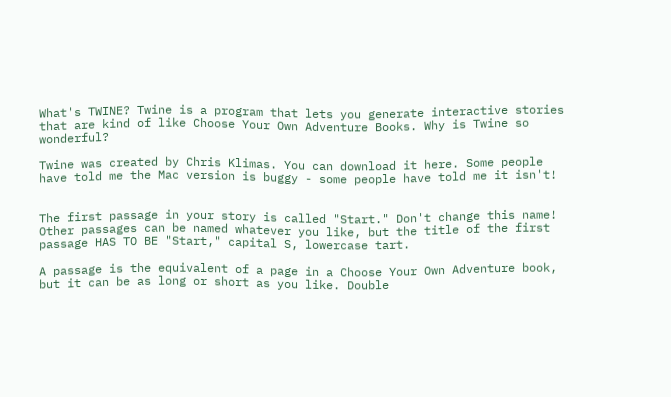What's TWINE? Twine is a program that lets you generate interactive stories that are kind of like Choose Your Own Adventure Books. Why is Twine so wonderful?

Twine was created by Chris Klimas. You can download it here. Some people have told me the Mac version is buggy - some people have told me it isn't!


The first passage in your story is called "Start." Don't change this name! Other passages can be named whatever you like, but the title of the first passage HAS TO BE "Start," capital S, lowercase tart.

A passage is the equivalent of a page in a Choose Your Own Adventure book, but it can be as long or short as you like. Double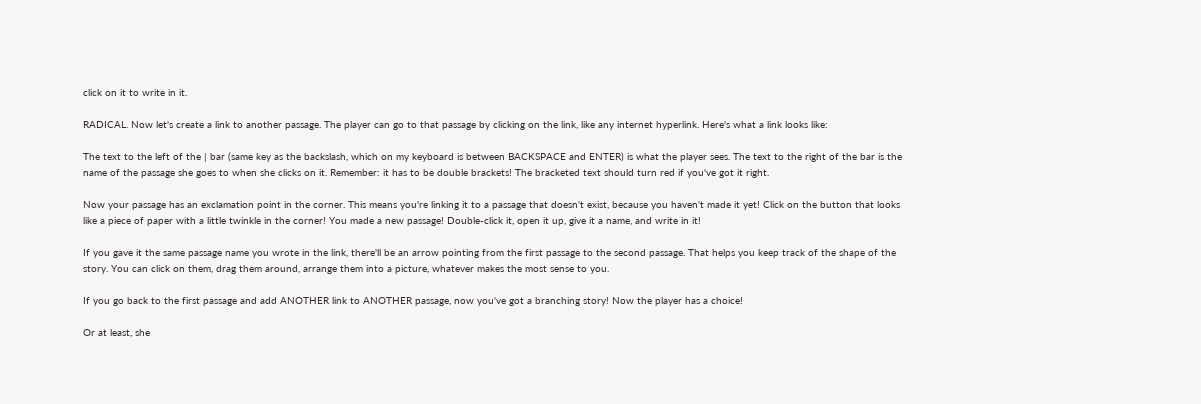click on it to write in it.

RADICAL. Now let's create a link to another passage. The player can go to that passage by clicking on the link, like any internet hyperlink. Here's what a link looks like:

The text to the left of the | bar (same key as the backslash, which on my keyboard is between BACKSPACE and ENTER) is what the player sees. The text to the right of the bar is the name of the passage she goes to when she clicks on it. Remember: it has to be double brackets! The bracketed text should turn red if you've got it right.

Now your passage has an exclamation point in the corner. This means you're linking it to a passage that doesn't exist, because you haven't made it yet! Click on the button that looks like a piece of paper with a little twinkle in the corner! You made a new passage! Double-click it, open it up, give it a name, and write in it!

If you gave it the same passage name you wrote in the link, there'll be an arrow pointing from the first passage to the second passage. That helps you keep track of the shape of the story. You can click on them, drag them around, arrange them into a picture, whatever makes the most sense to you.

If you go back to the first passage and add ANOTHER link to ANOTHER passage, now you've got a branching story! Now the player has a choice!

Or at least, she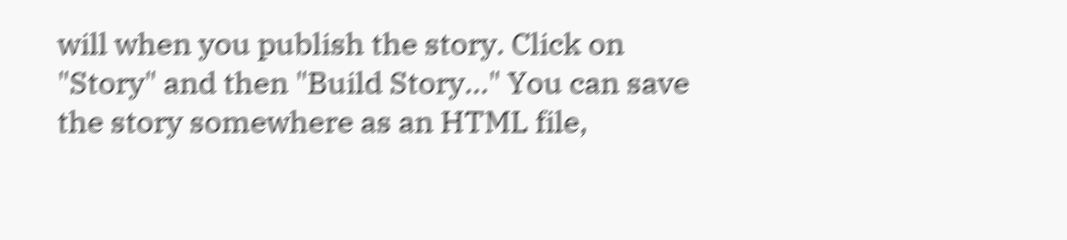will when you publish the story. Click on "Story" and then "Build Story..." You can save the story somewhere as an HTML file,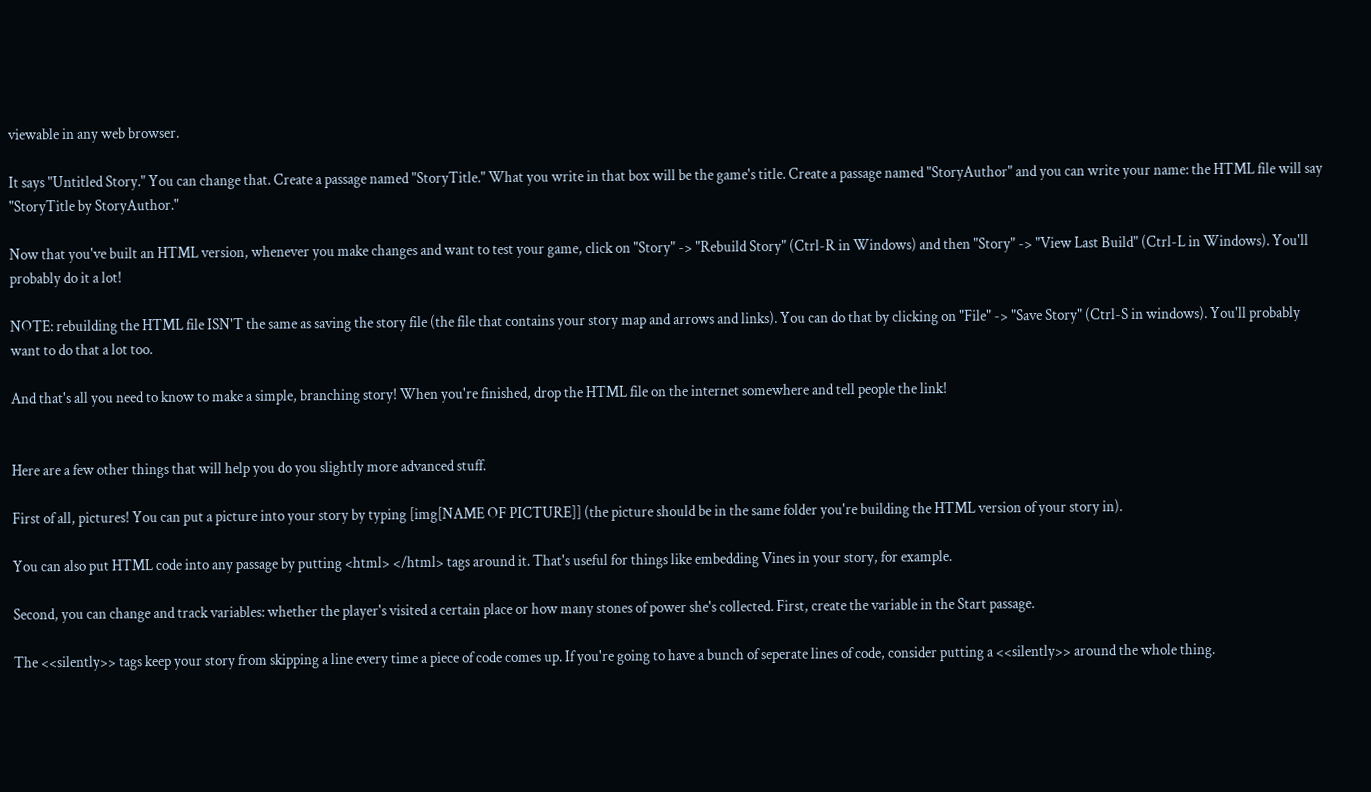viewable in any web browser.

It says "Untitled Story." You can change that. Create a passage named "StoryTitle." What you write in that box will be the game's title. Create a passage named "StoryAuthor" and you can write your name: the HTML file will say "StoryTitle by StoryAuthor."

Now that you've built an HTML version, whenever you make changes and want to test your game, click on "Story" -> "Rebuild Story" (Ctrl-R in Windows) and then "Story" -> "View Last Build" (Ctrl-L in Windows). You'll probably do it a lot!

NOTE: rebuilding the HTML file ISN'T the same as saving the story file (the file that contains your story map and arrows and links). You can do that by clicking on "File" -> "Save Story" (Ctrl-S in windows). You'll probably want to do that a lot too.

And that's all you need to know to make a simple, branching story! When you're finished, drop the HTML file on the internet somewhere and tell people the link!


Here are a few other things that will help you do you slightly more advanced stuff.

First of all, pictures! You can put a picture into your story by typing [img[NAME OF PICTURE]] (the picture should be in the same folder you're building the HTML version of your story in).

You can also put HTML code into any passage by putting <html> </html> tags around it. That's useful for things like embedding Vines in your story, for example.

Second, you can change and track variables: whether the player's visited a certain place or how many stones of power she's collected. First, create the variable in the Start passage.

The <<silently>> tags keep your story from skipping a line every time a piece of code comes up. If you're going to have a bunch of seperate lines of code, consider putting a <<silently>> around the whole thing.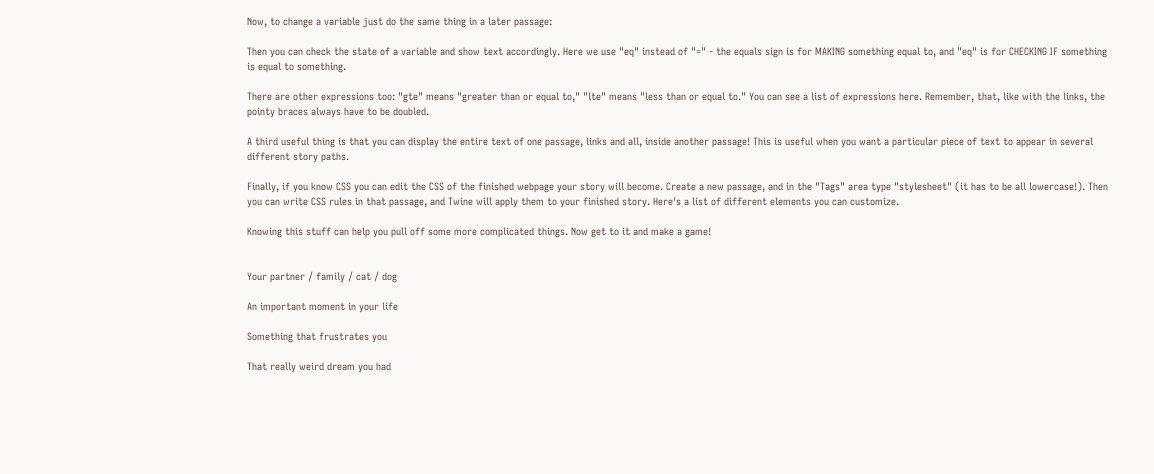Now, to change a variable just do the same thing in a later passage:

Then you can check the state of a variable and show text accordingly. Here we use "eq" instead of "=" - the equals sign is for MAKING something equal to, and "eq" is for CHECKING IF something is equal to something.

There are other expressions too: "gte" means "greater than or equal to," "lte" means "less than or equal to." You can see a list of expressions here. Remember, that, like with the links, the pointy braces always have to be doubled.

A third useful thing is that you can display the entire text of one passage, links and all, inside another passage! This is useful when you want a particular piece of text to appear in several different story paths.

Finally, if you know CSS you can edit the CSS of the finished webpage your story will become. Create a new passage, and in the "Tags" area type "stylesheet" (it has to be all lowercase!). Then you can write CSS rules in that passage, and Twine will apply them to your finished story. Here's a list of different elements you can customize.

Knowing this stuff can help you pull off some more complicated things. Now get to it and make a game!


Your partner / family / cat / dog

An important moment in your life

Something that frustrates you

That really weird dream you had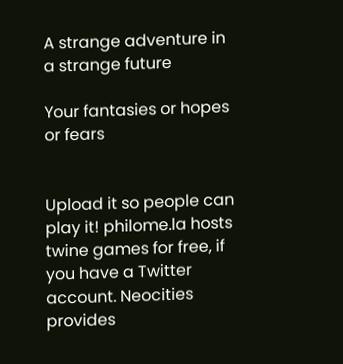A strange adventure in a strange future

Your fantasies or hopes or fears


Upload it so people can play it! philome.la hosts twine games for free, if you have a Twitter account. Neocities provides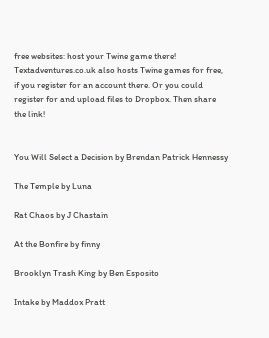free websites: host your Twine game there! Textadventures.co.uk also hosts Twine games for free, if you register for an account there. Or you could register for and upload files to Dropbox. Then share the link!


You Will Select a Decision by Brendan Patrick Hennessy

The Temple by Luna

Rat Chaos by J Chastain

At the Bonfire by finny

Brooklyn Trash King by Ben Esposito

Intake by Maddox Pratt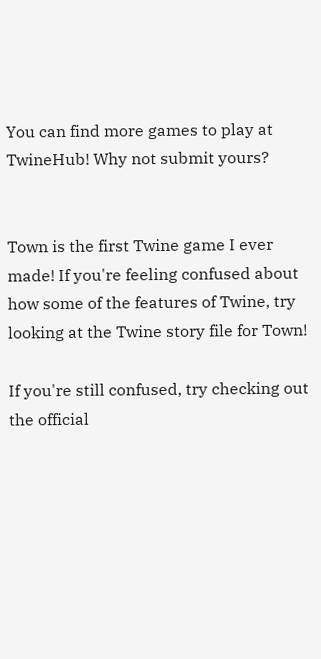You can find more games to play at TwineHub! Why not submit yours?


Town is the first Twine game I ever made! If you're feeling confused about how some of the features of Twine, try looking at the Twine story file for Town!

If you're still confused, try checking out the official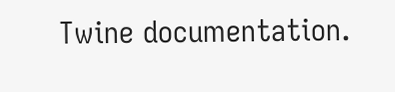Twine documentation.